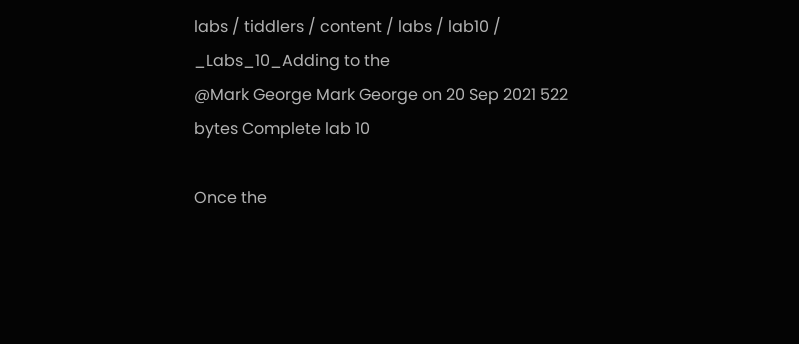labs / tiddlers / content / labs / lab10 / _Labs_10_Adding to the
@Mark George Mark George on 20 Sep 2021 522 bytes Complete lab 10

Once the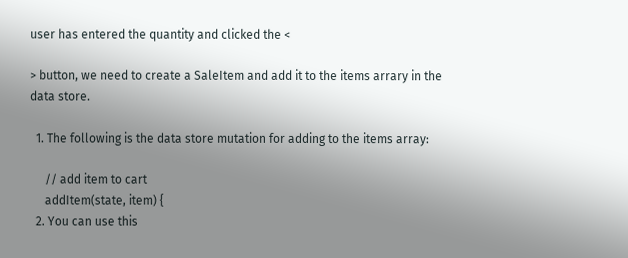user has entered the quantity and clicked the <

> button, we need to create a SaleItem and add it to the items arrary in the data store.

  1. The following is the data store mutation for adding to the items array:

     // add item to cart
     addItem(state, item) {
  2. You can use this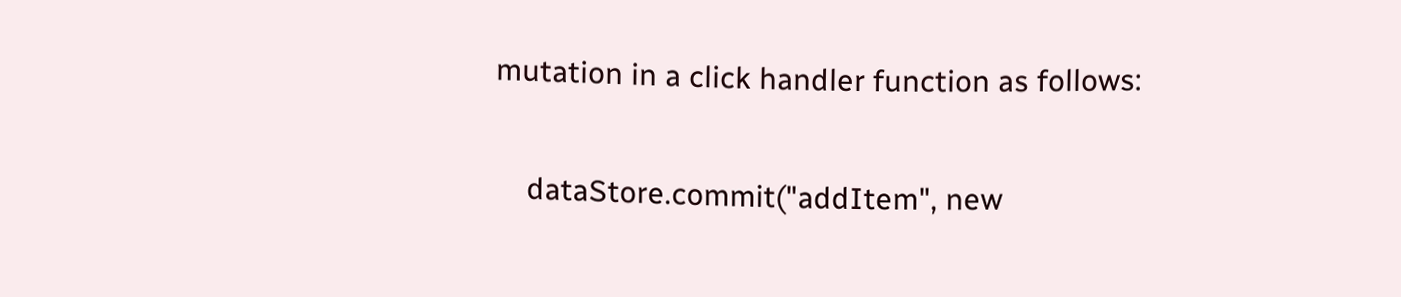mutation in a click handler function as follows:

    dataStore.commit("addItem", new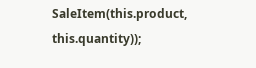SaleItem(this.product, this.quantity));